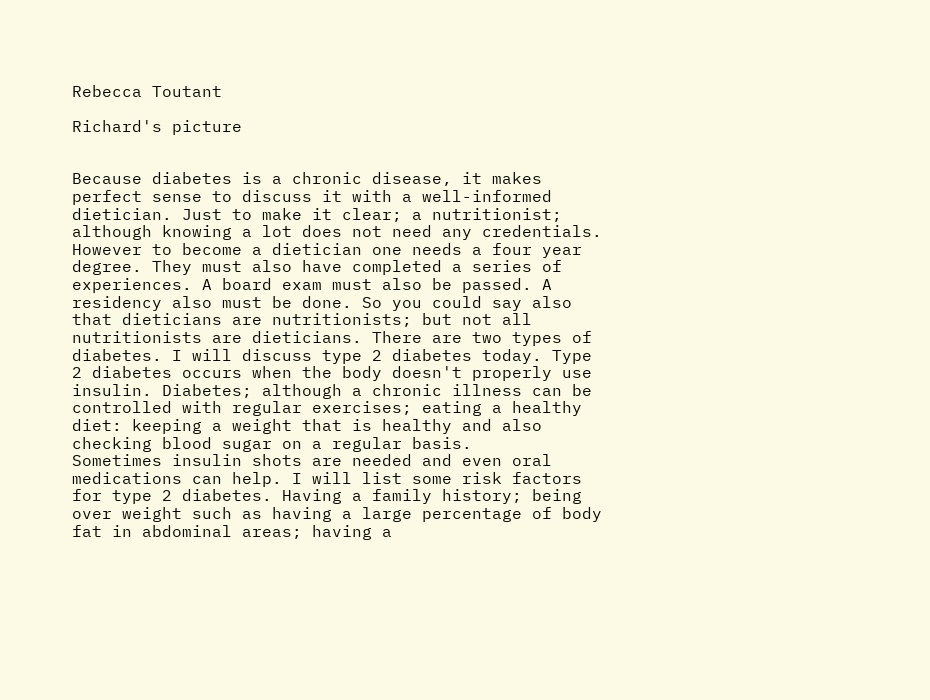Rebecca Toutant

Richard's picture


Because diabetes is a chronic disease, it makes perfect sense to discuss it with a well-informed dietician. Just to make it clear; a nutritionist; although knowing a lot does not need any credentials. However to become a dietician one needs a four year degree. They must also have completed a series of experiences. A board exam must also be passed. A residency also must be done. So you could say also that dieticians are nutritionists; but not all nutritionists are dieticians. There are two types of diabetes. I will discuss type 2 diabetes today. Type 2 diabetes occurs when the body doesn't properly use insulin. Diabetes; although a chronic illness can be controlled with regular exercises; eating a healthy diet: keeping a weight that is healthy and also checking blood sugar on a regular basis.
Sometimes insulin shots are needed and even oral medications can help. I will list some risk factors for type 2 diabetes. Having a family history; being over weight such as having a large percentage of body fat in abdominal areas; having a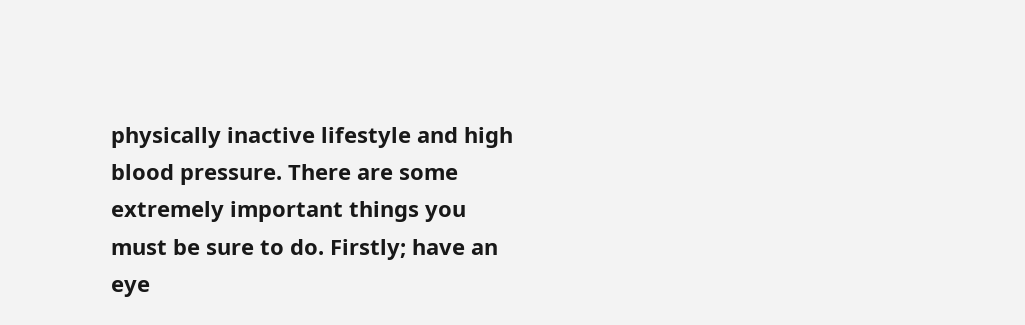physically inactive lifestyle and high blood pressure. There are some extremely important things you must be sure to do. Firstly; have an eye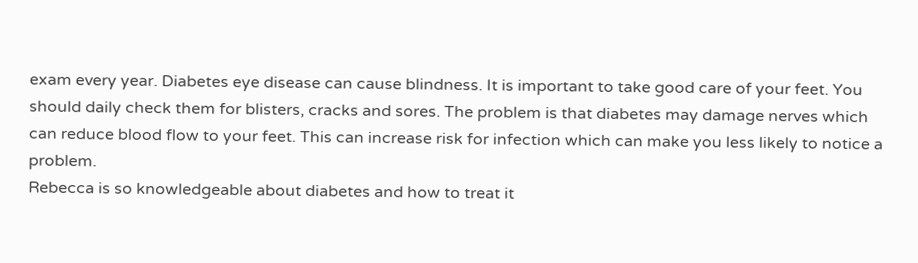exam every year. Diabetes eye disease can cause blindness. It is important to take good care of your feet. You should daily check them for blisters, cracks and sores. The problem is that diabetes may damage nerves which can reduce blood flow to your feet. This can increase risk for infection which can make you less likely to notice a problem.
Rebecca is so knowledgeable about diabetes and how to treat it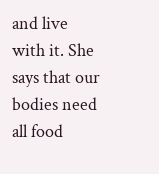and live with it. She says that our bodies need all food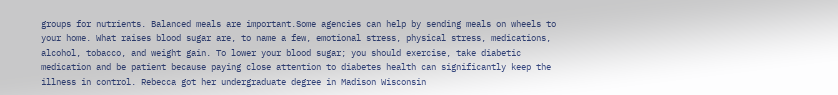groups for nutrients. Balanced meals are important.Some agencies can help by sending meals on wheels to your home. What raises blood sugar are, to name a few, emotional stress, physical stress, medications, alcohol, tobacco, and weight gain. To lower your blood sugar; you should exercise, take diabetic medication and be patient because paying close attention to diabetes health can significantly keep the illness in control. Rebecca got her undergraduate degree in Madison Wisconsin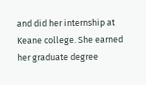and did her internship at Keane college. She earned her graduate degree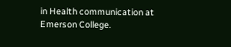in Health communication at Emerson College.